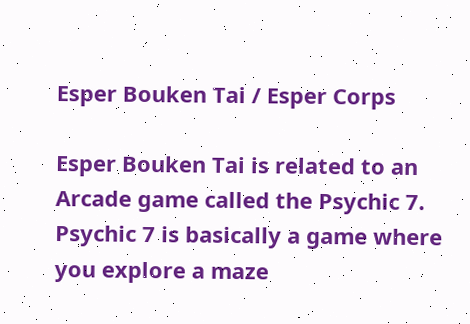Esper Bouken Tai / Esper Corps

Esper Bouken Tai is related to an Arcade game called the Psychic 7.  Psychic 7 is basically a game where you explore a maze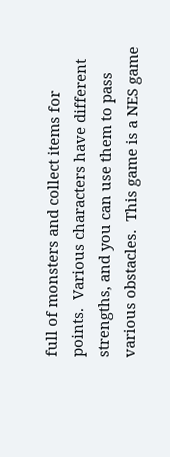full of monsters and collect items for points.  Various characters have different strengths, and you can use them to pass various obstacles.  This game is a NES game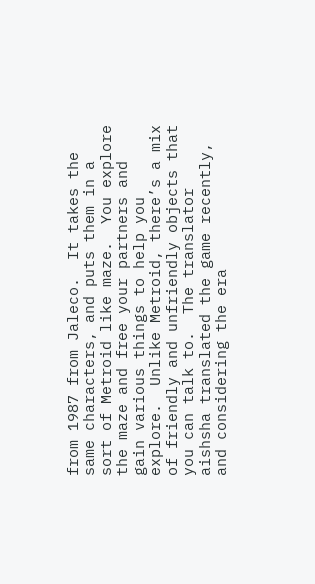from 1987 from Jaleco.  It takes the same characters, and puts them in a sort of Metroid like maze.  You explore the maze and free your partners and gain various things to help you explore.  Unlike Metroid, there’s a mix of friendly and unfriendly objects that you can talk to.  The translator aishsha translated the game recently, and considering the era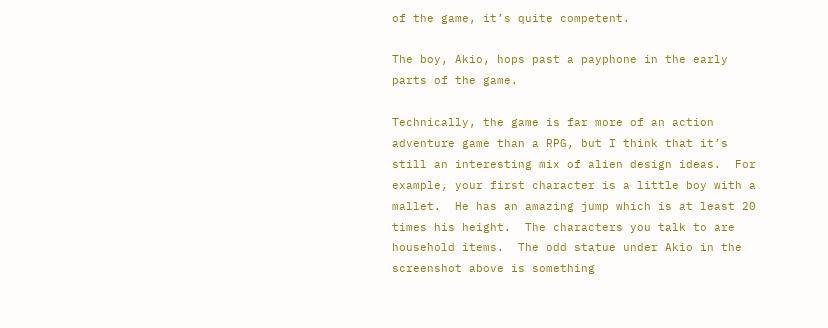of the game, it’s quite competent.

The boy, Akio, hops past a payphone in the early parts of the game.

Technically, the game is far more of an action adventure game than a RPG, but I think that it’s still an interesting mix of alien design ideas.  For example, your first character is a little boy with a mallet.  He has an amazing jump which is at least 20 times his height.  The characters you talk to are household items.  The odd statue under Akio in the screenshot above is something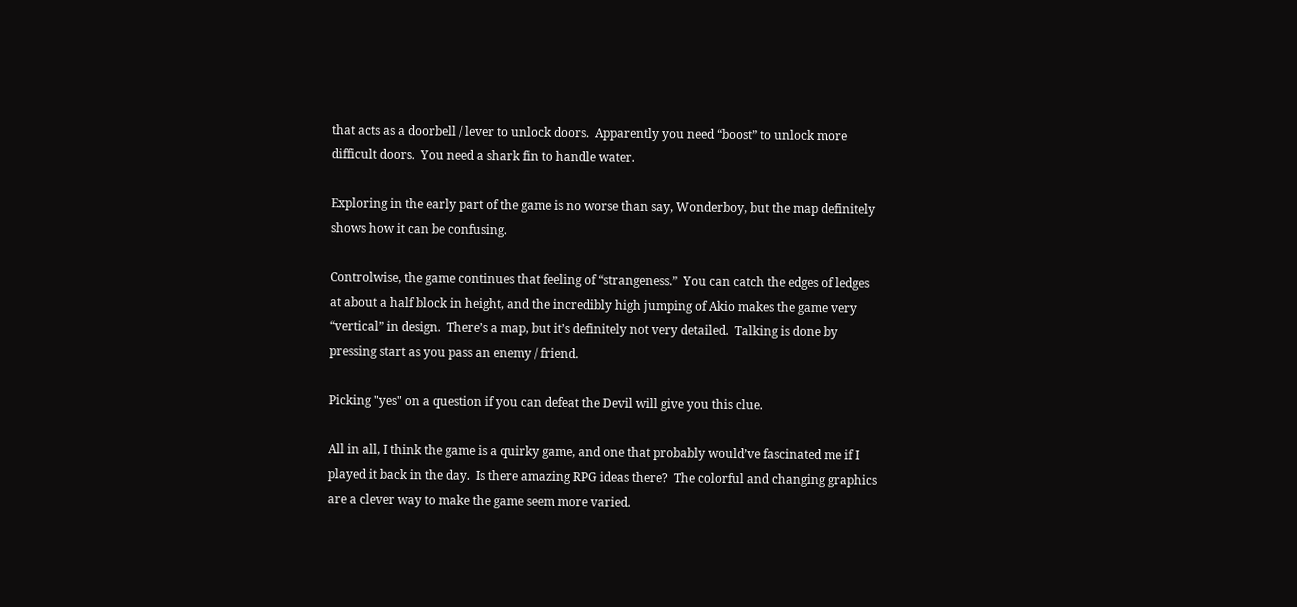that acts as a doorbell / lever to unlock doors.  Apparently you need “boost” to unlock more difficult doors.  You need a shark fin to handle water.

Exploring in the early part of the game is no worse than say, Wonderboy, but the map definitely shows how it can be confusing.

Controlwise, the game continues that feeling of “strangeness.”  You can catch the edges of ledges at about a half block in height, and the incredibly high jumping of Akio makes the game very “vertical” in design.  There’s a map, but it’s definitely not very detailed.  Talking is done by pressing start as you pass an enemy / friend.

Picking "yes" on a question if you can defeat the Devil will give you this clue.

All in all, I think the game is a quirky game, and one that probably would’ve fascinated me if I played it back in the day.  Is there amazing RPG ideas there?  The colorful and changing graphics are a clever way to make the game seem more varied.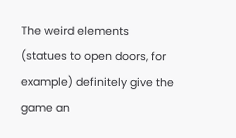The weird elements (statues to open doors, for example) definitely give the game an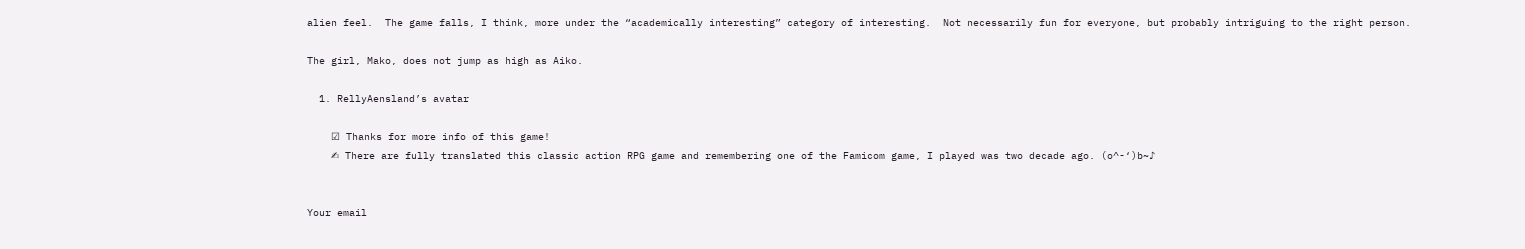alien feel.  The game falls, I think, more under the “academically interesting” category of interesting.  Not necessarily fun for everyone, but probably intriguing to the right person.

The girl, Mako, does not jump as high as Aiko.

  1. RellyAensland’s avatar

    ☑ Thanks for more info of this game!
    ✍ There are fully translated this classic action RPG game and remembering one of the Famicom game, I played was two decade ago. (o^-‘)b~♪


Your email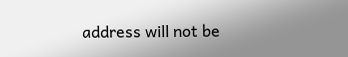address will not be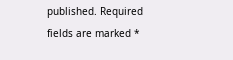published. Required fields are marked *